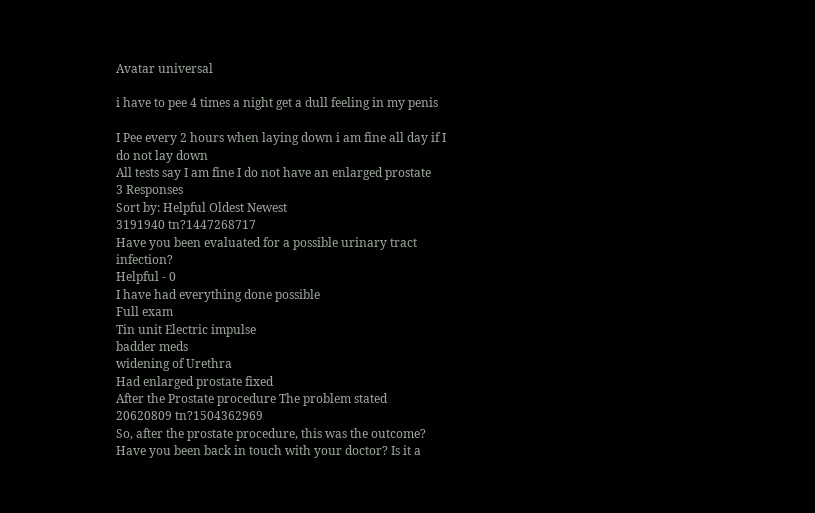Avatar universal

i have to pee 4 times a night get a dull feeling in my penis

I Pee every 2 hours when laying down i am fine all day if I do not lay down
All tests say I am fine I do not have an enlarged prostate
3 Responses
Sort by: Helpful Oldest Newest
3191940 tn?1447268717
Have you been evaluated for a possible urinary tract infection?
Helpful - 0
I have had everything done possible
Full exam
Tin unit Electric impulse
badder meds
widening of Urethra
Had enlarged prostate fixed
After the Prostate procedure The problem stated
20620809 tn?1504362969
So, after the prostate procedure, this was the outcome?  Have you been back in touch with your doctor? Is it a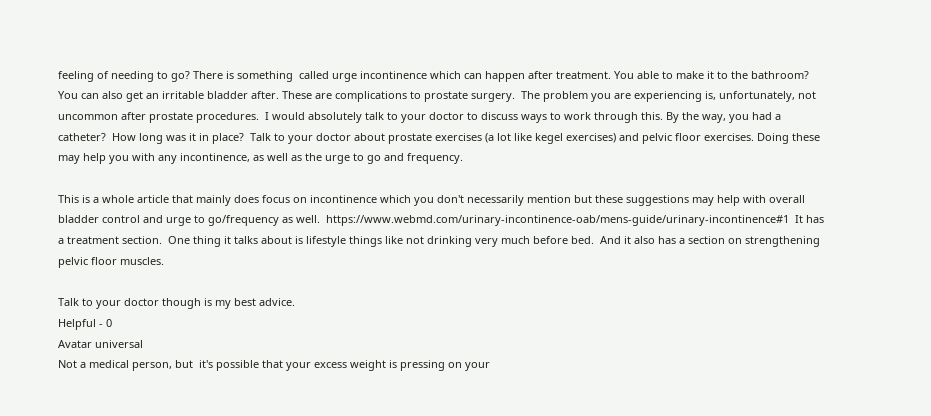feeling of needing to go? There is something  called urge incontinence which can happen after treatment. You able to make it to the bathroom?  You can also get an irritable bladder after. These are complications to prostate surgery.  The problem you are experiencing is, unfortunately, not uncommon after prostate procedures.  I would absolutely talk to your doctor to discuss ways to work through this. By the way, you had a catheter?  How long was it in place?  Talk to your doctor about prostate exercises (a lot like kegel exercises) and pelvic floor exercises. Doing these may help you with any incontinence, as well as the urge to go and frequency.

This is a whole article that mainly does focus on incontinence which you don't necessarily mention but these suggestions may help with overall bladder control and urge to go/frequency as well.  https://www.webmd.com/urinary-incontinence-oab/mens-guide/urinary-incontinence#1  It has a treatment section.  One thing it talks about is lifestyle things like not drinking very much before bed.  And it also has a section on strengthening pelvic floor muscles.

Talk to your doctor though is my best advice.
Helpful - 0
Avatar universal
Not a medical person, but  it's possible that your excess weight is pressing on your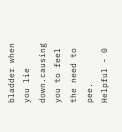bladder when you lie down.causing you to feel  the need to pee.
Helpful - 0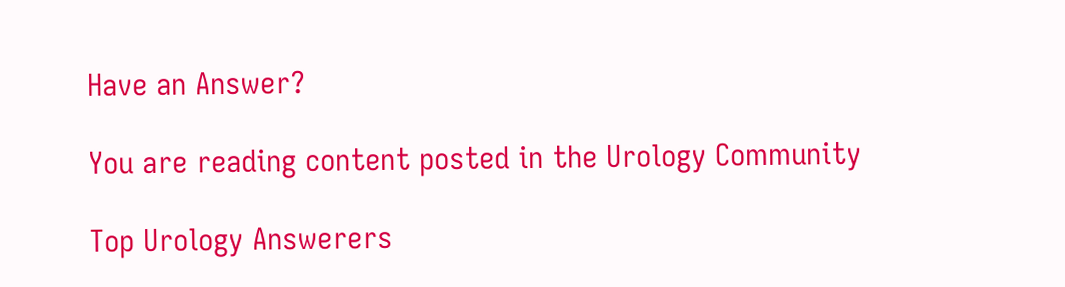Have an Answer?

You are reading content posted in the Urology Community

Top Urology Answerers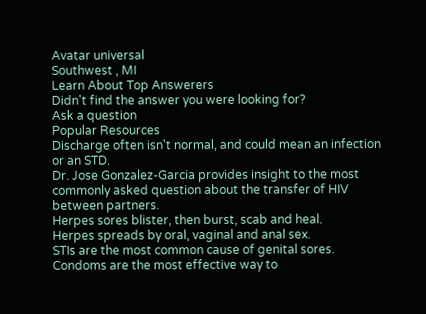Avatar universal
Southwest , MI
Learn About Top Answerers
Didn't find the answer you were looking for?
Ask a question
Popular Resources
Discharge often isn't normal, and could mean an infection or an STD.
Dr. Jose Gonzalez-Garcia provides insight to the most commonly asked question about the transfer of HIV between partners.
Herpes sores blister, then burst, scab and heal.
Herpes spreads by oral, vaginal and anal sex.
STIs are the most common cause of genital sores.
Condoms are the most effective way to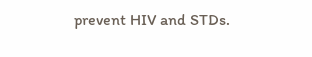prevent HIV and STDs.